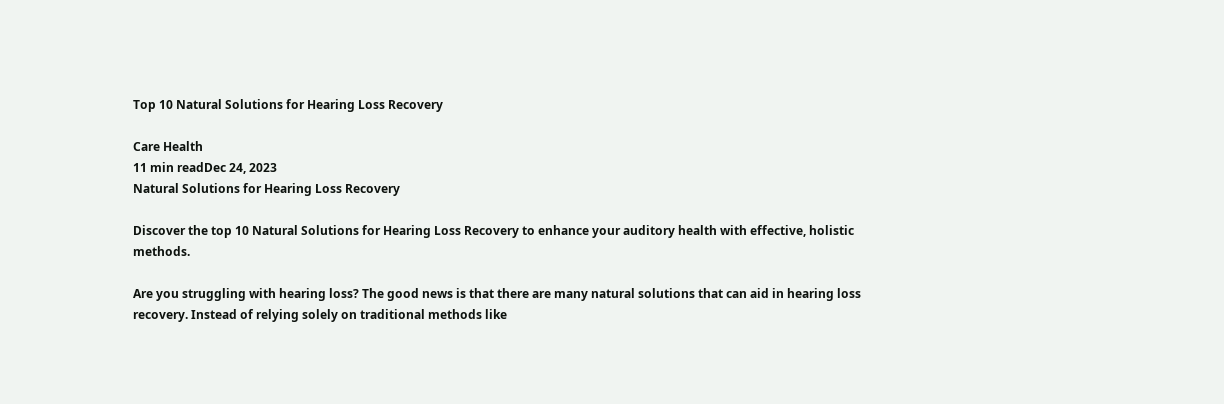Top 10 Natural Solutions for Hearing Loss Recovery

Care Health
11 min readDec 24, 2023
Natural Solutions for Hearing Loss Recovery

Discover the top 10 Natural Solutions for Hearing Loss Recovery to enhance your auditory health with effective, holistic methods.

Are you struggling with hearing loss? The good news is that there are many natural solutions that can aid in hearing loss recovery. Instead of relying solely on traditional methods like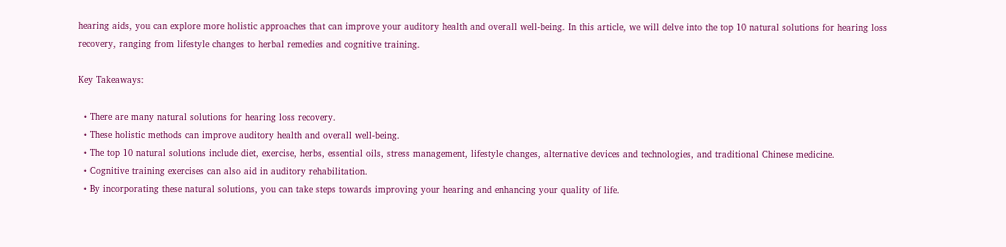hearing aids, you can explore more holistic approaches that can improve your auditory health and overall well-being. In this article, we will delve into the top 10 natural solutions for hearing loss recovery, ranging from lifestyle changes to herbal remedies and cognitive training.

Key Takeaways:

  • There are many natural solutions for hearing loss recovery.
  • These holistic methods can improve auditory health and overall well-being.
  • The top 10 natural solutions include diet, exercise, herbs, essential oils, stress management, lifestyle changes, alternative devices and technologies, and traditional Chinese medicine.
  • Cognitive training exercises can also aid in auditory rehabilitation.
  • By incorporating these natural solutions, you can take steps towards improving your hearing and enhancing your quality of life.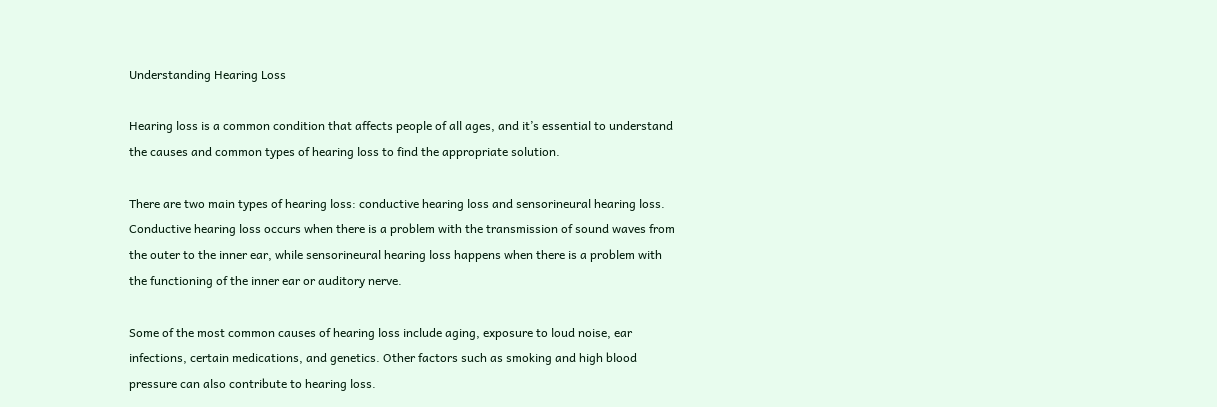Understanding Hearing Loss

Hearing loss is a common condition that affects people of all ages, and it’s essential to understand the causes and common types of hearing loss to find the appropriate solution.

There are two main types of hearing loss: conductive hearing loss and sensorineural hearing loss. Conductive hearing loss occurs when there is a problem with the transmission of sound waves from the outer to the inner ear, while sensorineural hearing loss happens when there is a problem with the functioning of the inner ear or auditory nerve.

Some of the most common causes of hearing loss include aging, exposure to loud noise, ear infections, certain medications, and genetics. Other factors such as smoking and high blood pressure can also contribute to hearing loss.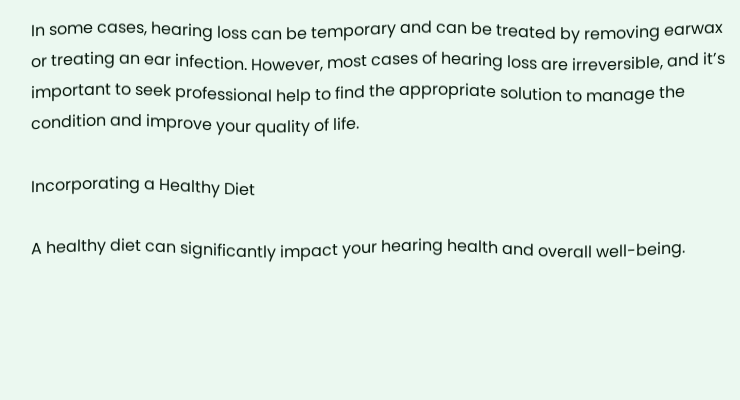In some cases, hearing loss can be temporary and can be treated by removing earwax or treating an ear infection. However, most cases of hearing loss are irreversible, and it’s important to seek professional help to find the appropriate solution to manage the condition and improve your quality of life.

Incorporating a Healthy Diet

A healthy diet can significantly impact your hearing health and overall well-being.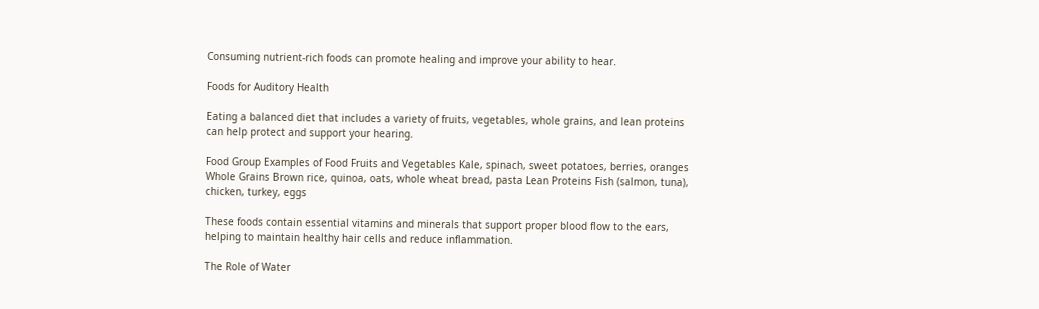Consuming nutrient-rich foods can promote healing and improve your ability to hear.

Foods for Auditory Health

Eating a balanced diet that includes a variety of fruits, vegetables, whole grains, and lean proteins can help protect and support your hearing.

Food Group Examples of Food Fruits and Vegetables Kale, spinach, sweet potatoes, berries, oranges Whole Grains Brown rice, quinoa, oats, whole wheat bread, pasta Lean Proteins Fish (salmon, tuna), chicken, turkey, eggs

These foods contain essential vitamins and minerals that support proper blood flow to the ears, helping to maintain healthy hair cells and reduce inflammation.

The Role of Water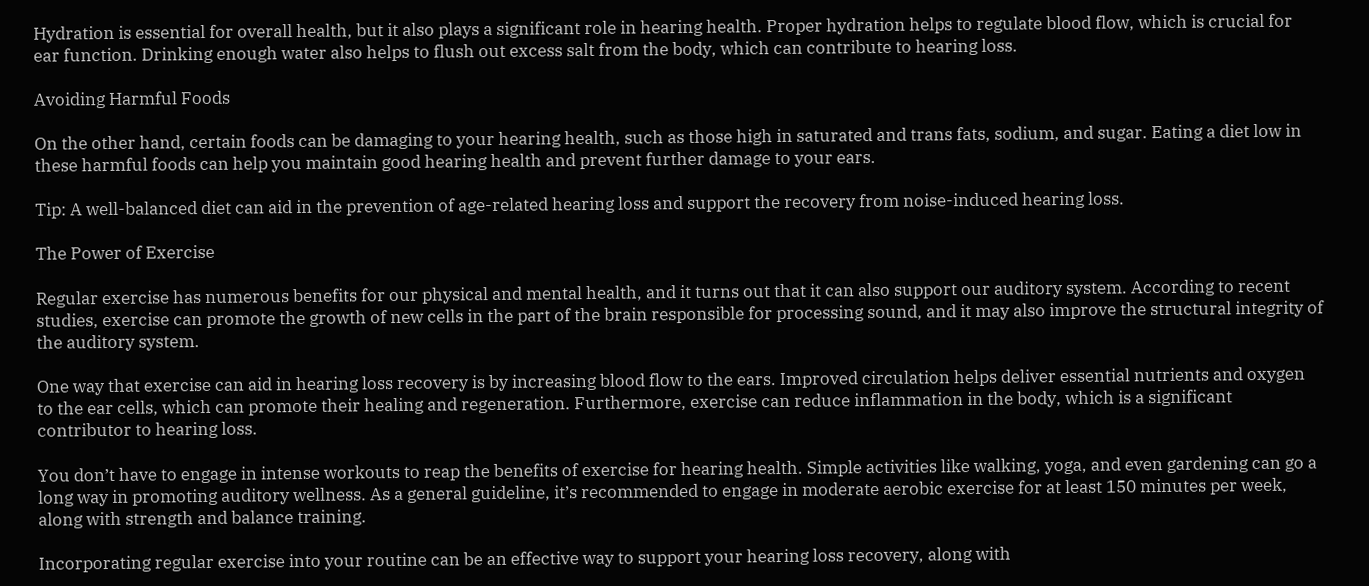Hydration is essential for overall health, but it also plays a significant role in hearing health. Proper hydration helps to regulate blood flow, which is crucial for ear function. Drinking enough water also helps to flush out excess salt from the body, which can contribute to hearing loss.

Avoiding Harmful Foods

On the other hand, certain foods can be damaging to your hearing health, such as those high in saturated and trans fats, sodium, and sugar. Eating a diet low in these harmful foods can help you maintain good hearing health and prevent further damage to your ears.

Tip: A well-balanced diet can aid in the prevention of age-related hearing loss and support the recovery from noise-induced hearing loss.

The Power of Exercise

Regular exercise has numerous benefits for our physical and mental health, and it turns out that it can also support our auditory system. According to recent studies, exercise can promote the growth of new cells in the part of the brain responsible for processing sound, and it may also improve the structural integrity of the auditory system.

One way that exercise can aid in hearing loss recovery is by increasing blood flow to the ears. Improved circulation helps deliver essential nutrients and oxygen to the ear cells, which can promote their healing and regeneration. Furthermore, exercise can reduce inflammation in the body, which is a significant contributor to hearing loss.

You don’t have to engage in intense workouts to reap the benefits of exercise for hearing health. Simple activities like walking, yoga, and even gardening can go a long way in promoting auditory wellness. As a general guideline, it’s recommended to engage in moderate aerobic exercise for at least 150 minutes per week, along with strength and balance training.

Incorporating regular exercise into your routine can be an effective way to support your hearing loss recovery, along with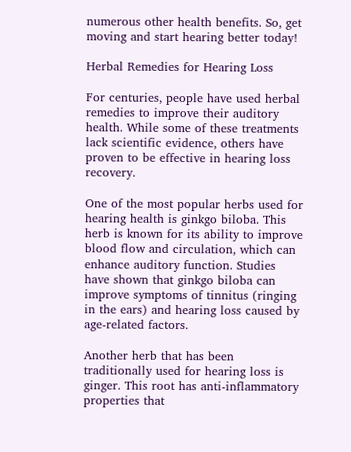numerous other health benefits. So, get moving and start hearing better today!

Herbal Remedies for Hearing Loss

For centuries, people have used herbal remedies to improve their auditory health. While some of these treatments lack scientific evidence, others have proven to be effective in hearing loss recovery.

One of the most popular herbs used for hearing health is ginkgo biloba. This herb is known for its ability to improve blood flow and circulation, which can enhance auditory function. Studies have shown that ginkgo biloba can improve symptoms of tinnitus (ringing in the ears) and hearing loss caused by age-related factors.

Another herb that has been traditionally used for hearing loss is ginger. This root has anti-inflammatory properties that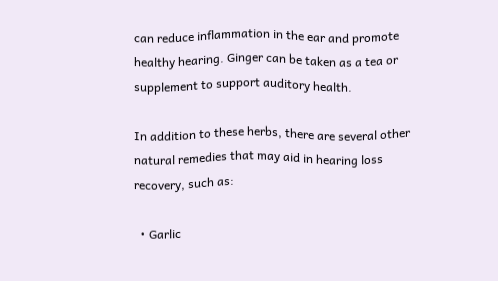can reduce inflammation in the ear and promote healthy hearing. Ginger can be taken as a tea or supplement to support auditory health.

In addition to these herbs, there are several other natural remedies that may aid in hearing loss recovery, such as:

  • Garlic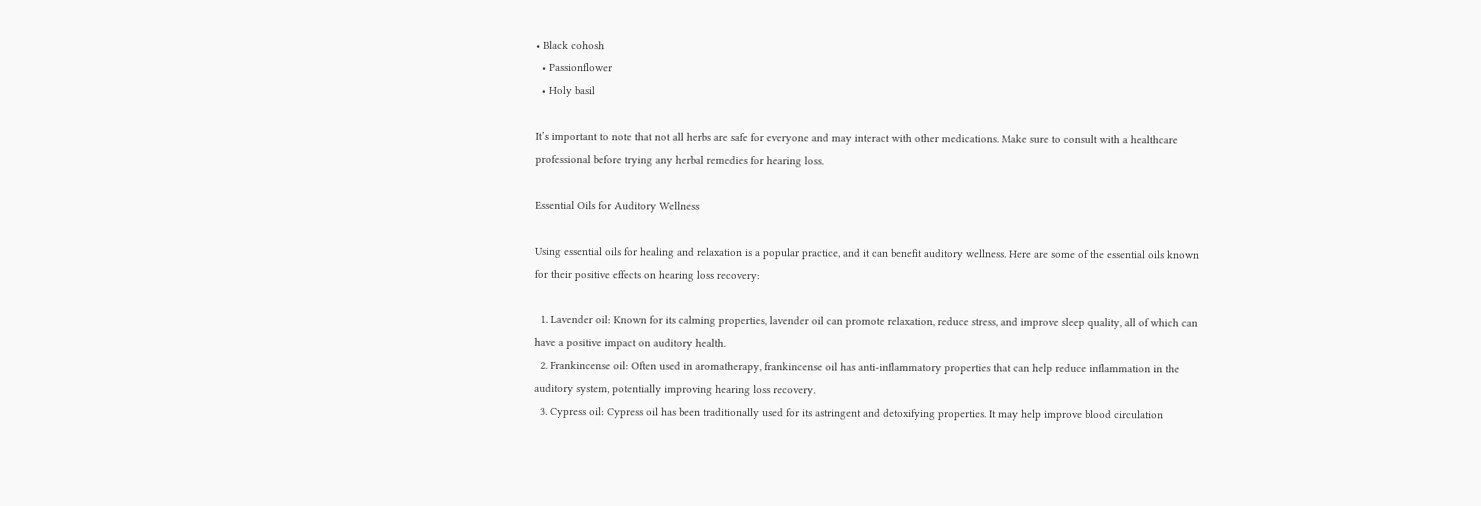• Black cohosh
  • Passionflower
  • Holy basil

It’s important to note that not all herbs are safe for everyone and may interact with other medications. Make sure to consult with a healthcare professional before trying any herbal remedies for hearing loss.

Essential Oils for Auditory Wellness

Using essential oils for healing and relaxation is a popular practice, and it can benefit auditory wellness. Here are some of the essential oils known for their positive effects on hearing loss recovery:

  1. Lavender oil: Known for its calming properties, lavender oil can promote relaxation, reduce stress, and improve sleep quality, all of which can have a positive impact on auditory health.
  2. Frankincense oil: Often used in aromatherapy, frankincense oil has anti-inflammatory properties that can help reduce inflammation in the auditory system, potentially improving hearing loss recovery.
  3. Cypress oil: Cypress oil has been traditionally used for its astringent and detoxifying properties. It may help improve blood circulation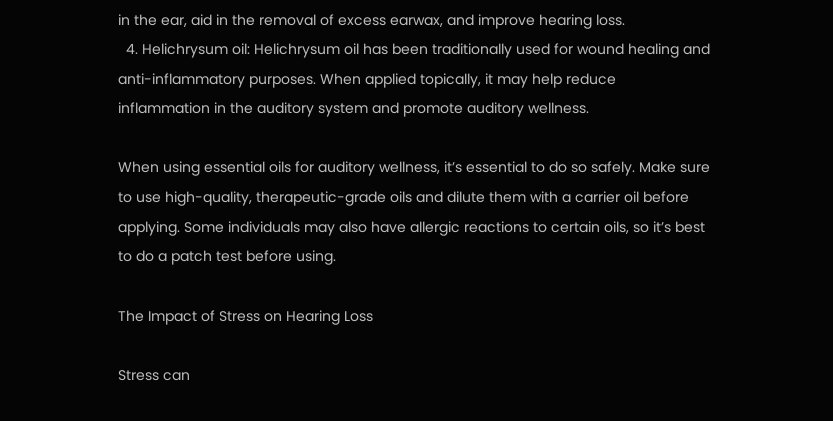in the ear, aid in the removal of excess earwax, and improve hearing loss.
  4. Helichrysum oil: Helichrysum oil has been traditionally used for wound healing and anti-inflammatory purposes. When applied topically, it may help reduce inflammation in the auditory system and promote auditory wellness.

When using essential oils for auditory wellness, it’s essential to do so safely. Make sure to use high-quality, therapeutic-grade oils and dilute them with a carrier oil before applying. Some individuals may also have allergic reactions to certain oils, so it’s best to do a patch test before using.

The Impact of Stress on Hearing Loss

Stress can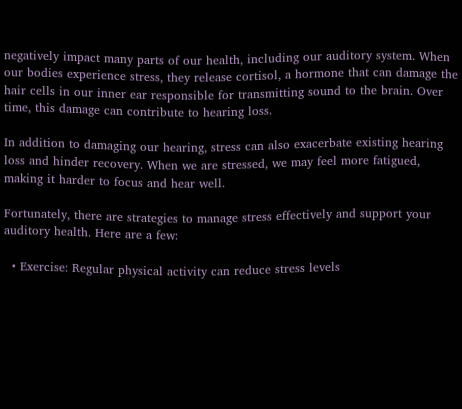negatively impact many parts of our health, including our auditory system. When our bodies experience stress, they release cortisol, a hormone that can damage the hair cells in our inner ear responsible for transmitting sound to the brain. Over time, this damage can contribute to hearing loss.

In addition to damaging our hearing, stress can also exacerbate existing hearing loss and hinder recovery. When we are stressed, we may feel more fatigued, making it harder to focus and hear well.

Fortunately, there are strategies to manage stress effectively and support your auditory health. Here are a few:

  • Exercise: Regular physical activity can reduce stress levels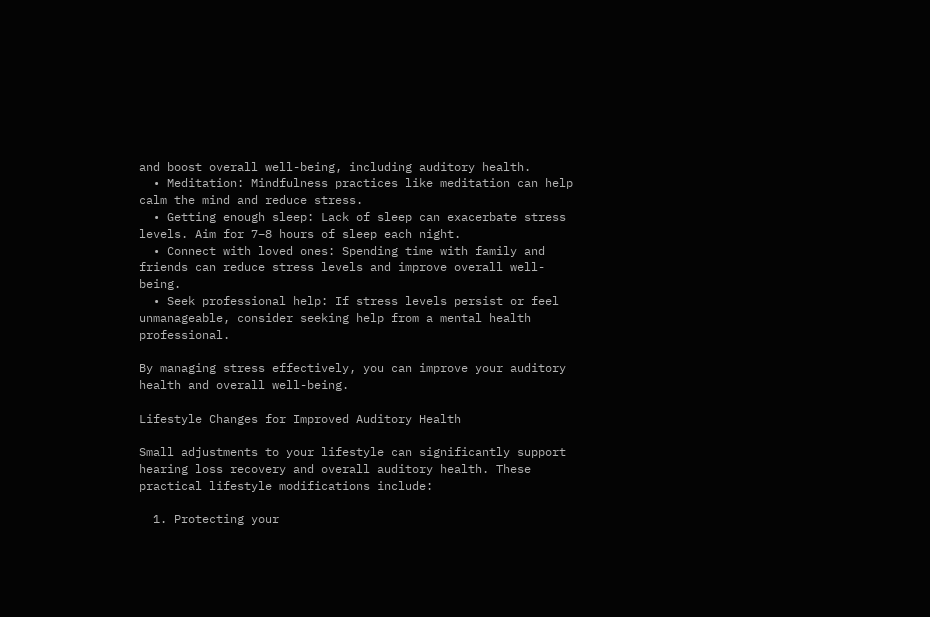and boost overall well-being, including auditory health.
  • Meditation: Mindfulness practices like meditation can help calm the mind and reduce stress.
  • Getting enough sleep: Lack of sleep can exacerbate stress levels. Aim for 7–8 hours of sleep each night.
  • Connect with loved ones: Spending time with family and friends can reduce stress levels and improve overall well-being.
  • Seek professional help: If stress levels persist or feel unmanageable, consider seeking help from a mental health professional.

By managing stress effectively, you can improve your auditory health and overall well-being.

Lifestyle Changes for Improved Auditory Health

Small adjustments to your lifestyle can significantly support hearing loss recovery and overall auditory health. These practical lifestyle modifications include:

  1. Protecting your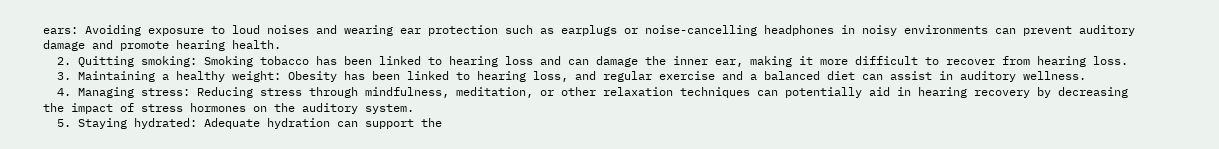ears: Avoiding exposure to loud noises and wearing ear protection such as earplugs or noise-cancelling headphones in noisy environments can prevent auditory damage and promote hearing health.
  2. Quitting smoking: Smoking tobacco has been linked to hearing loss and can damage the inner ear, making it more difficult to recover from hearing loss.
  3. Maintaining a healthy weight: Obesity has been linked to hearing loss, and regular exercise and a balanced diet can assist in auditory wellness.
  4. Managing stress: Reducing stress through mindfulness, meditation, or other relaxation techniques can potentially aid in hearing recovery by decreasing the impact of stress hormones on the auditory system.
  5. Staying hydrated: Adequate hydration can support the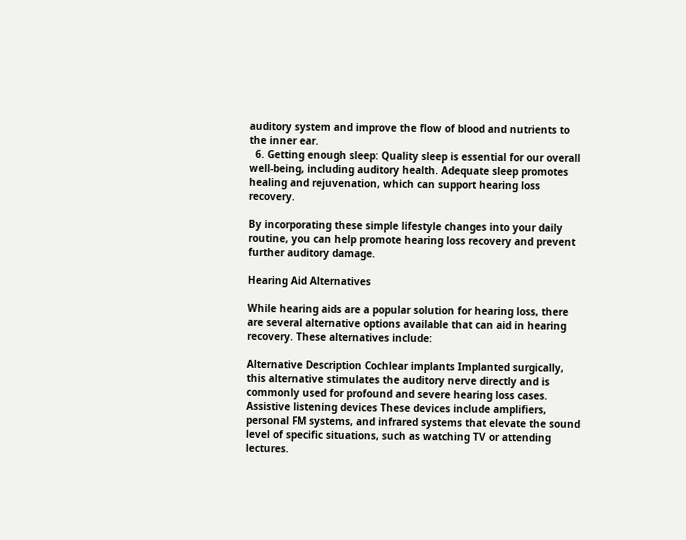auditory system and improve the flow of blood and nutrients to the inner ear.
  6. Getting enough sleep: Quality sleep is essential for our overall well-being, including auditory health. Adequate sleep promotes healing and rejuvenation, which can support hearing loss recovery.

By incorporating these simple lifestyle changes into your daily routine, you can help promote hearing loss recovery and prevent further auditory damage.

Hearing Aid Alternatives

While hearing aids are a popular solution for hearing loss, there are several alternative options available that can aid in hearing recovery. These alternatives include:

Alternative Description Cochlear implants Implanted surgically, this alternative stimulates the auditory nerve directly and is commonly used for profound and severe hearing loss cases. Assistive listening devices These devices include amplifiers, personal FM systems, and infrared systems that elevate the sound level of specific situations, such as watching TV or attending lectures.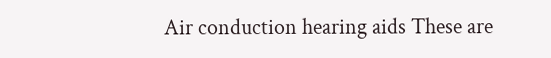Air conduction hearing aids These are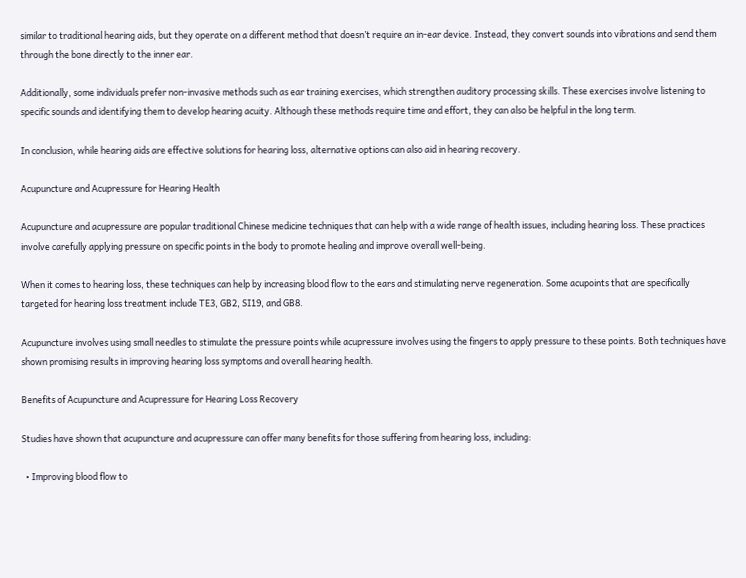similar to traditional hearing aids, but they operate on a different method that doesn’t require an in-ear device. Instead, they convert sounds into vibrations and send them through the bone directly to the inner ear.

Additionally, some individuals prefer non-invasive methods such as ear training exercises, which strengthen auditory processing skills. These exercises involve listening to specific sounds and identifying them to develop hearing acuity. Although these methods require time and effort, they can also be helpful in the long term.

In conclusion, while hearing aids are effective solutions for hearing loss, alternative options can also aid in hearing recovery.

Acupuncture and Acupressure for Hearing Health

Acupuncture and acupressure are popular traditional Chinese medicine techniques that can help with a wide range of health issues, including hearing loss. These practices involve carefully applying pressure on specific points in the body to promote healing and improve overall well-being.

When it comes to hearing loss, these techniques can help by increasing blood flow to the ears and stimulating nerve regeneration. Some acupoints that are specifically targeted for hearing loss treatment include TE3, GB2, SI19, and GB8.

Acupuncture involves using small needles to stimulate the pressure points while acupressure involves using the fingers to apply pressure to these points. Both techniques have shown promising results in improving hearing loss symptoms and overall hearing health.

Benefits of Acupuncture and Acupressure for Hearing Loss Recovery

Studies have shown that acupuncture and acupressure can offer many benefits for those suffering from hearing loss, including:

  • Improving blood flow to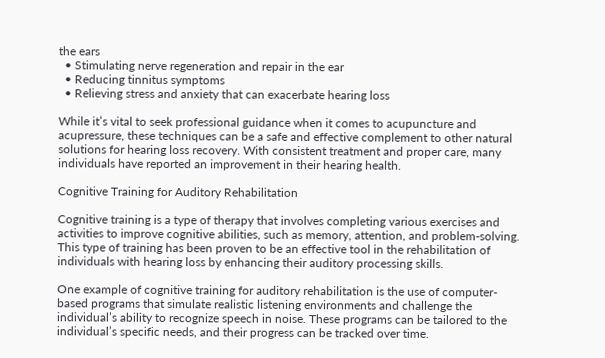the ears
  • Stimulating nerve regeneration and repair in the ear
  • Reducing tinnitus symptoms
  • Relieving stress and anxiety that can exacerbate hearing loss

While it’s vital to seek professional guidance when it comes to acupuncture and acupressure, these techniques can be a safe and effective complement to other natural solutions for hearing loss recovery. With consistent treatment and proper care, many individuals have reported an improvement in their hearing health.

Cognitive Training for Auditory Rehabilitation

Cognitive training is a type of therapy that involves completing various exercises and activities to improve cognitive abilities, such as memory, attention, and problem-solving. This type of training has been proven to be an effective tool in the rehabilitation of individuals with hearing loss by enhancing their auditory processing skills.

One example of cognitive training for auditory rehabilitation is the use of computer-based programs that simulate realistic listening environments and challenge the individual’s ability to recognize speech in noise. These programs can be tailored to the individual’s specific needs, and their progress can be tracked over time.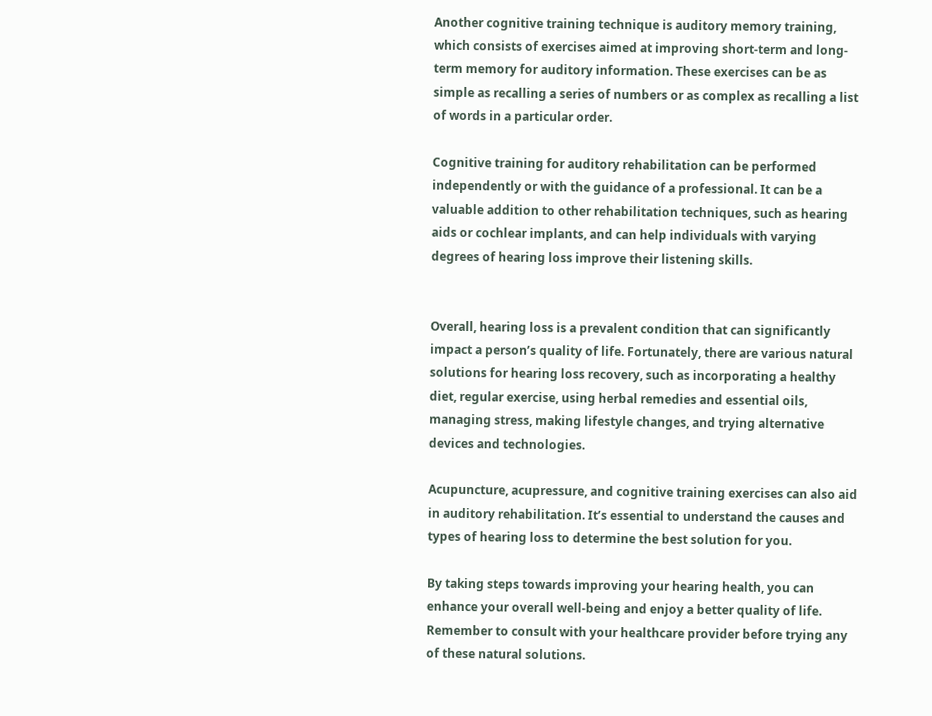Another cognitive training technique is auditory memory training, which consists of exercises aimed at improving short-term and long-term memory for auditory information. These exercises can be as simple as recalling a series of numbers or as complex as recalling a list of words in a particular order.

Cognitive training for auditory rehabilitation can be performed independently or with the guidance of a professional. It can be a valuable addition to other rehabilitation techniques, such as hearing aids or cochlear implants, and can help individuals with varying degrees of hearing loss improve their listening skills.


Overall, hearing loss is a prevalent condition that can significantly impact a person’s quality of life. Fortunately, there are various natural solutions for hearing loss recovery, such as incorporating a healthy diet, regular exercise, using herbal remedies and essential oils, managing stress, making lifestyle changes, and trying alternative devices and technologies.

Acupuncture, acupressure, and cognitive training exercises can also aid in auditory rehabilitation. It’s essential to understand the causes and types of hearing loss to determine the best solution for you.

By taking steps towards improving your hearing health, you can enhance your overall well-being and enjoy a better quality of life. Remember to consult with your healthcare provider before trying any of these natural solutions.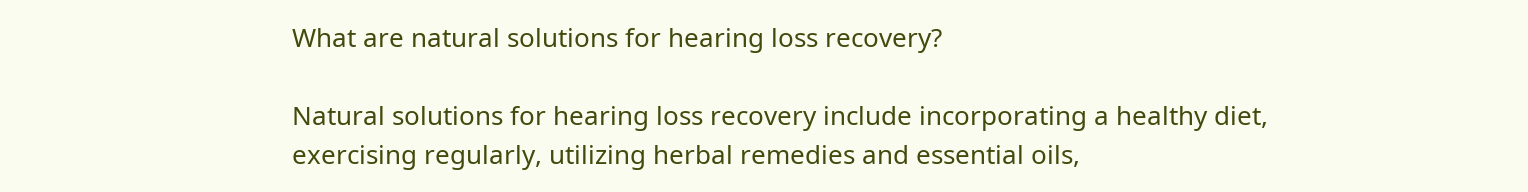What are natural solutions for hearing loss recovery?

Natural solutions for hearing loss recovery include incorporating a healthy diet, exercising regularly, utilizing herbal remedies and essential oils,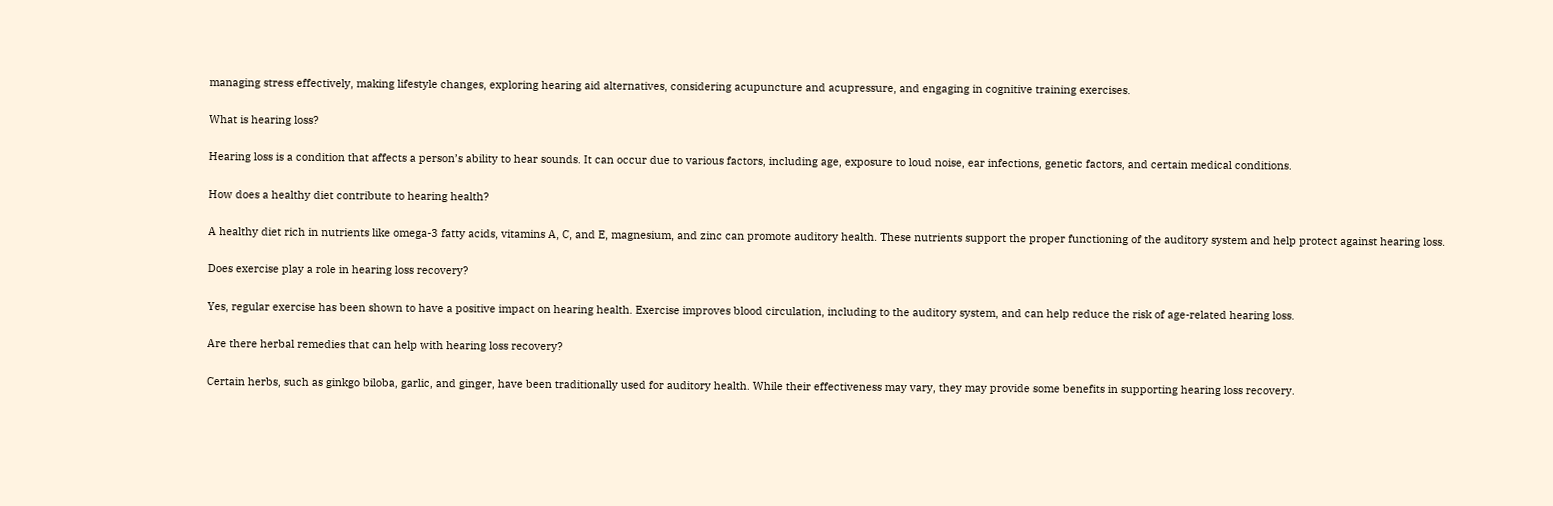managing stress effectively, making lifestyle changes, exploring hearing aid alternatives, considering acupuncture and acupressure, and engaging in cognitive training exercises.

What is hearing loss?

Hearing loss is a condition that affects a person’s ability to hear sounds. It can occur due to various factors, including age, exposure to loud noise, ear infections, genetic factors, and certain medical conditions.

How does a healthy diet contribute to hearing health?

A healthy diet rich in nutrients like omega-3 fatty acids, vitamins A, C, and E, magnesium, and zinc can promote auditory health. These nutrients support the proper functioning of the auditory system and help protect against hearing loss.

Does exercise play a role in hearing loss recovery?

Yes, regular exercise has been shown to have a positive impact on hearing health. Exercise improves blood circulation, including to the auditory system, and can help reduce the risk of age-related hearing loss.

Are there herbal remedies that can help with hearing loss recovery?

Certain herbs, such as ginkgo biloba, garlic, and ginger, have been traditionally used for auditory health. While their effectiveness may vary, they may provide some benefits in supporting hearing loss recovery.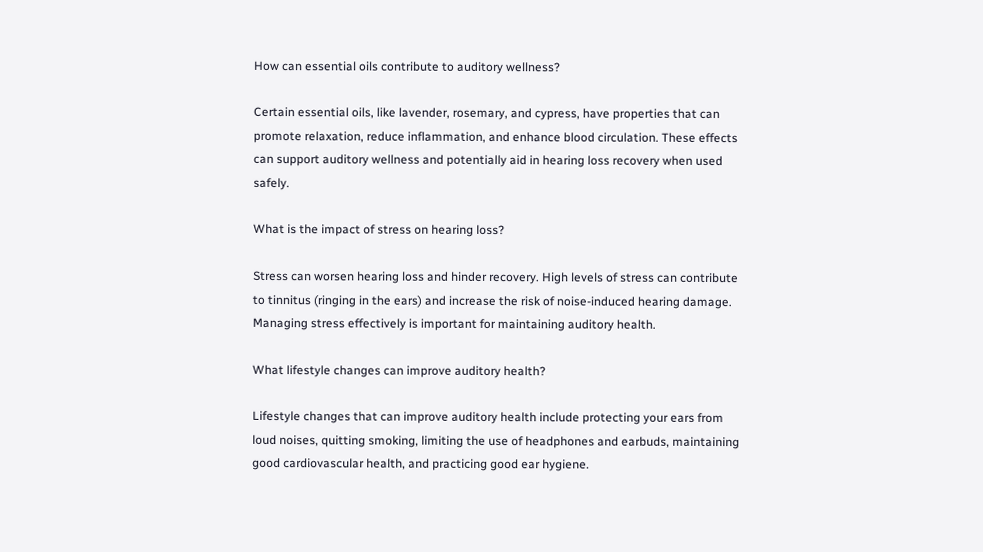How can essential oils contribute to auditory wellness?

Certain essential oils, like lavender, rosemary, and cypress, have properties that can promote relaxation, reduce inflammation, and enhance blood circulation. These effects can support auditory wellness and potentially aid in hearing loss recovery when used safely.

What is the impact of stress on hearing loss?

Stress can worsen hearing loss and hinder recovery. High levels of stress can contribute to tinnitus (ringing in the ears) and increase the risk of noise-induced hearing damage. Managing stress effectively is important for maintaining auditory health.

What lifestyle changes can improve auditory health?

Lifestyle changes that can improve auditory health include protecting your ears from loud noises, quitting smoking, limiting the use of headphones and earbuds, maintaining good cardiovascular health, and practicing good ear hygiene.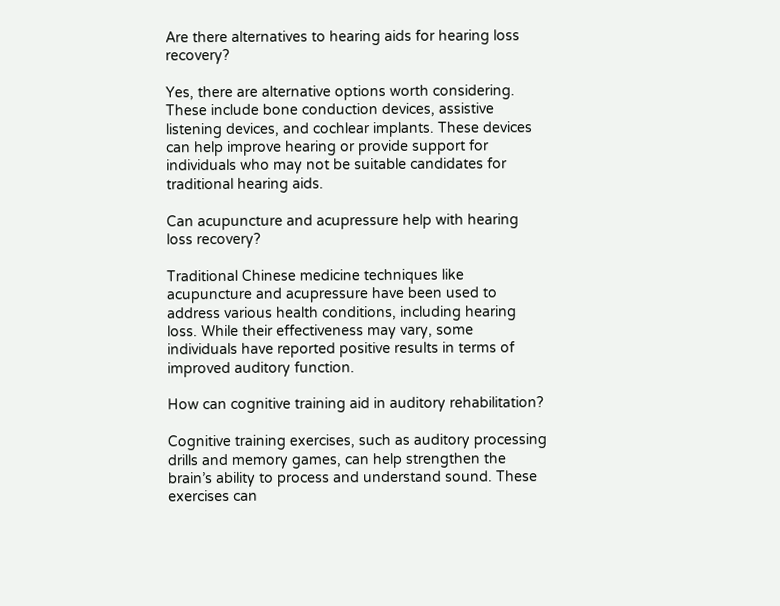Are there alternatives to hearing aids for hearing loss recovery?

Yes, there are alternative options worth considering. These include bone conduction devices, assistive listening devices, and cochlear implants. These devices can help improve hearing or provide support for individuals who may not be suitable candidates for traditional hearing aids.

Can acupuncture and acupressure help with hearing loss recovery?

Traditional Chinese medicine techniques like acupuncture and acupressure have been used to address various health conditions, including hearing loss. While their effectiveness may vary, some individuals have reported positive results in terms of improved auditory function.

How can cognitive training aid in auditory rehabilitation?

Cognitive training exercises, such as auditory processing drills and memory games, can help strengthen the brain’s ability to process and understand sound. These exercises can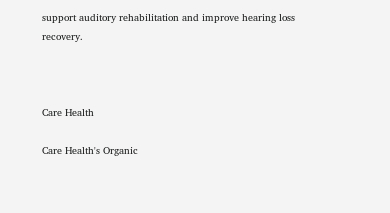support auditory rehabilitation and improve hearing loss recovery.



Care Health

Care Health's Organic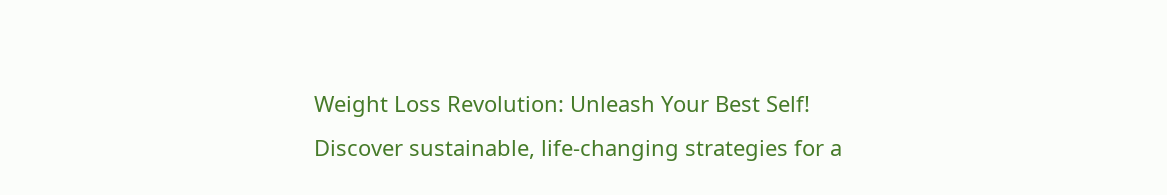Weight Loss Revolution: Unleash Your Best Self! Discover sustainable, life-changing strategies for a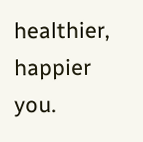healthier, happier you.